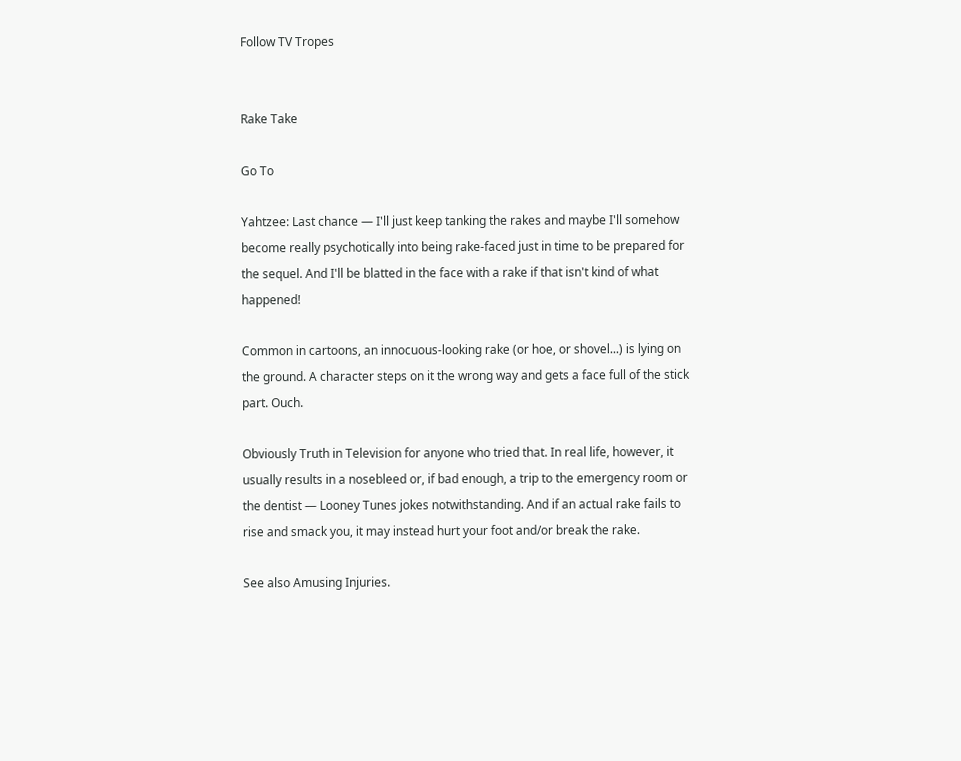Follow TV Tropes


Rake Take

Go To

Yahtzee: Last chance — I'll just keep tanking the rakes and maybe I'll somehow become really psychotically into being rake-faced just in time to be prepared for the sequel. And I'll be blatted in the face with a rake if that isn't kind of what happened!

Common in cartoons, an innocuous-looking rake (or hoe, or shovel...) is lying on the ground. A character steps on it the wrong way and gets a face full of the stick part. Ouch.

Obviously Truth in Television for anyone who tried that. In real life, however, it usually results in a nosebleed or, if bad enough, a trip to the emergency room or the dentist — Looney Tunes jokes notwithstanding. And if an actual rake fails to rise and smack you, it may instead hurt your foot and/or break the rake.

See also Amusing Injuries.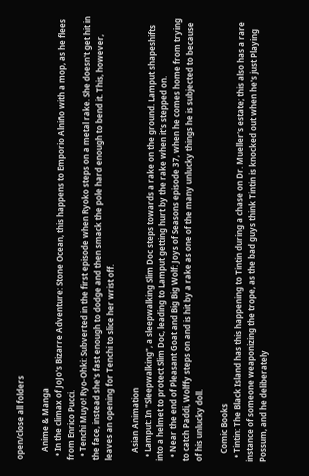open/close all folders

    Anime & Manga
  • In the climax of JoJo's Bizarre Adventure: Stone Ocean, this happens to Emporio Alniño with a mop, as he flees from Enrico Pucci.
  • Tenchi Muyo! Ryo-Ohki: Subverted in the first episode when Ryoko steps on a metal rake. She doesn't get hit in the face, instead she's fast enough to dodge and then smack the pole hard enough to bend it. This, however, leaves an opening for Tenchi to slice her wrist off.

    Asian Animation
  • Lamput: In "Sleepwalking", a sleepwalking Slim Doc steps towards a rake on the ground. Lamput shapeshifts into a helmet to protect Slim Doc, leading to Lamput getting hurt by the rake when it's stepped on.
  • Near the end of Pleasant Goat and Big Big Wolf: Joys of Seasons episode 37, when he comes home from trying to catch Paddi, Wolffy steps on and is hit by a rake as one of the many unlucky things he is subjected to because of his unlucky doll.

    Comic Books
  • Tintin: The Black Island has this happening to Tintin during a chase on Dr. Mueller's estate; this also has a rare instance of someone weaponizing the trope, as the bad guys think Tintin is knocked out when he's just Playing Possum, and he deliberately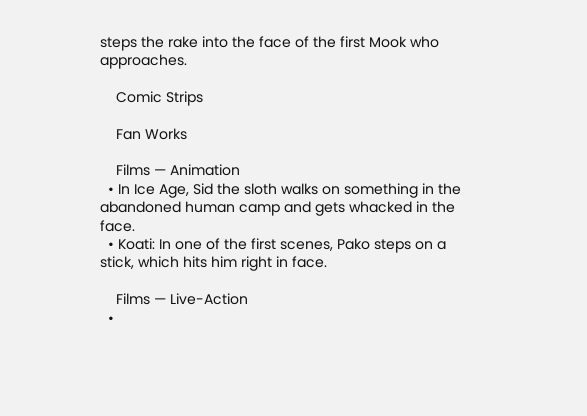steps the rake into the face of the first Mook who approaches.

    Comic Strips

    Fan Works

    Films — Animation
  • In Ice Age, Sid the sloth walks on something in the abandoned human camp and gets whacked in the face.
  • Koati: In one of the first scenes, Pako steps on a stick, which hits him right in face.

    Films — Live-Action
  •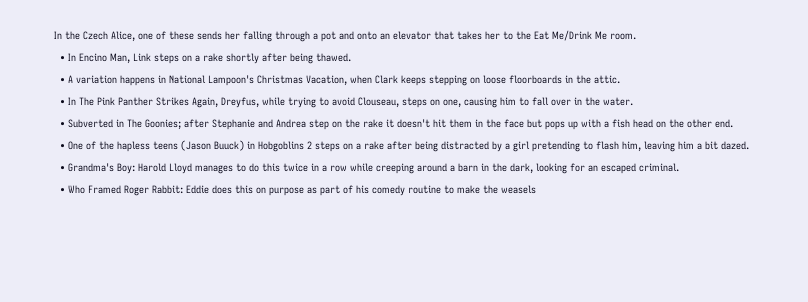In the Czech Alice, one of these sends her falling through a pot and onto an elevator that takes her to the Eat Me/Drink Me room.
  • In Encino Man, Link steps on a rake shortly after being thawed.
  • A variation happens in National Lampoon's Christmas Vacation, when Clark keeps stepping on loose floorboards in the attic.
  • In The Pink Panther Strikes Again, Dreyfus, while trying to avoid Clouseau, steps on one, causing him to fall over in the water.
  • Subverted in The Goonies; after Stephanie and Andrea step on the rake it doesn't hit them in the face but pops up with a fish head on the other end.
  • One of the hapless teens (Jason Buuck) in Hobgoblins 2 steps on a rake after being distracted by a girl pretending to flash him, leaving him a bit dazed.
  • Grandma's Boy: Harold Lloyd manages to do this twice in a row while creeping around a barn in the dark, looking for an escaped criminal.
  • Who Framed Roger Rabbit: Eddie does this on purpose as part of his comedy routine to make the weasels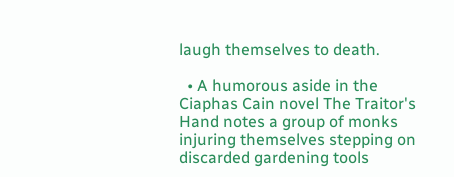laugh themselves to death.

  • A humorous aside in the Ciaphas Cain novel The Traitor's Hand notes a group of monks injuring themselves stepping on discarded gardening tools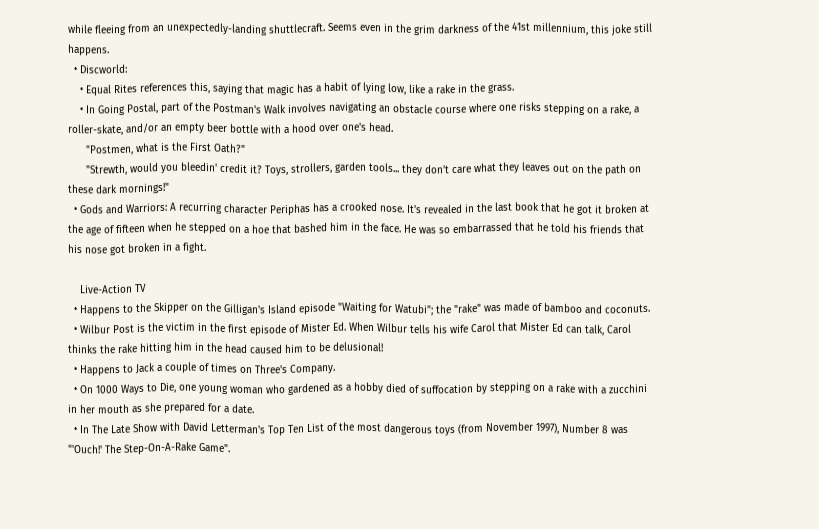while fleeing from an unexpectedly-landing shuttlecraft. Seems even in the grim darkness of the 41st millennium, this joke still happens.
  • Discworld:
    • Equal Rites references this, saying that magic has a habit of lying low, like a rake in the grass.
    • In Going Postal, part of the Postman's Walk involves navigating an obstacle course where one risks stepping on a rake, a roller-skate, and/or an empty beer bottle with a hood over one's head.
      "Postmen, what is the First Oath?"
      "Strewth, would you bleedin' credit it? Toys, strollers, garden tools... they don't care what they leaves out on the path on these dark mornings!"
  • Gods and Warriors: A recurring character Periphas has a crooked nose. It's revealed in the last book that he got it broken at the age of fifteen when he stepped on a hoe that bashed him in the face. He was so embarrassed that he told his friends that his nose got broken in a fight.

    Live-Action TV
  • Happens to the Skipper on the Gilligan's Island episode "Waiting for Watubi"; the "rake" was made of bamboo and coconuts.
  • Wilbur Post is the victim in the first episode of Mister Ed. When Wilbur tells his wife Carol that Mister Ed can talk, Carol thinks the rake hitting him in the head caused him to be delusional!
  • Happens to Jack a couple of times on Three's Company.
  • On 1000 Ways to Die, one young woman who gardened as a hobby died of suffocation by stepping on a rake with a zucchini in her mouth as she prepared for a date.
  • In The Late Show with David Letterman's Top Ten List of the most dangerous toys (from November 1997), Number 8 was "'Ouch!' The Step-On-A-Rake Game".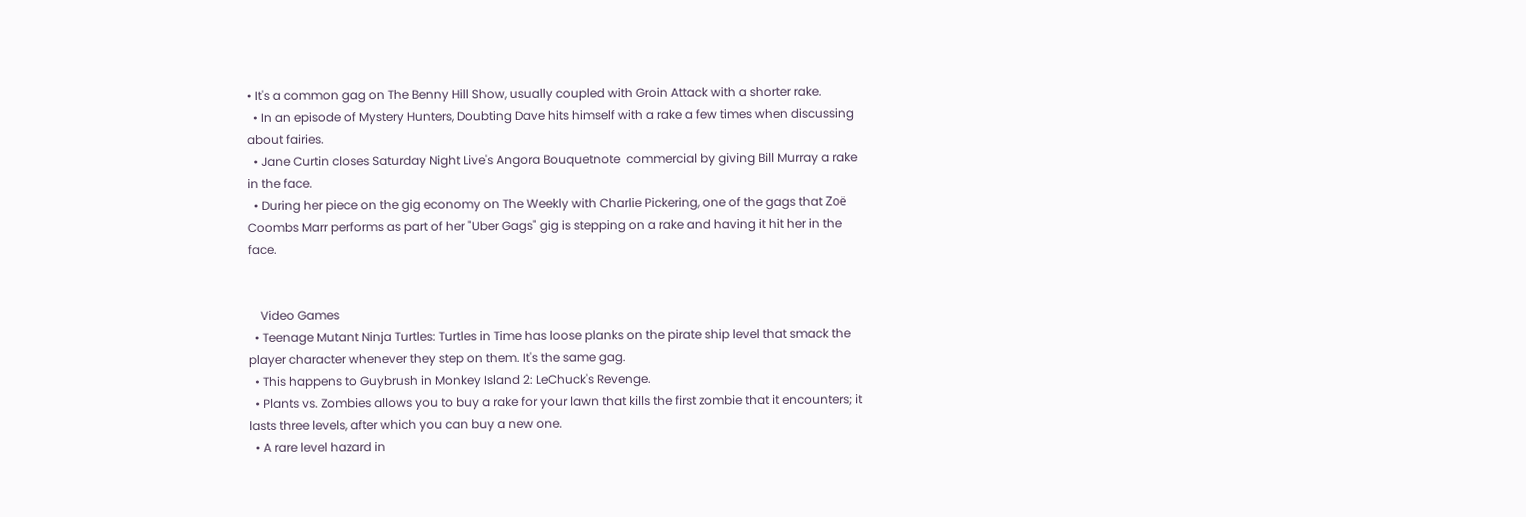• It's a common gag on The Benny Hill Show, usually coupled with Groin Attack with a shorter rake.
  • In an episode of Mystery Hunters, Doubting Dave hits himself with a rake a few times when discussing about fairies.
  • Jane Curtin closes Saturday Night Live's Angora Bouquetnote  commercial by giving Bill Murray a rake in the face.
  • During her piece on the gig economy on The Weekly with Charlie Pickering, one of the gags that Zoë Coombs Marr performs as part of her "Uber Gags" gig is stepping on a rake and having it hit her in the face.


    Video Games
  • Teenage Mutant Ninja Turtles: Turtles in Time has loose planks on the pirate ship level that smack the player character whenever they step on them. It's the same gag.
  • This happens to Guybrush in Monkey Island 2: LeChuck's Revenge.
  • Plants vs. Zombies allows you to buy a rake for your lawn that kills the first zombie that it encounters; it lasts three levels, after which you can buy a new one.
  • A rare level hazard in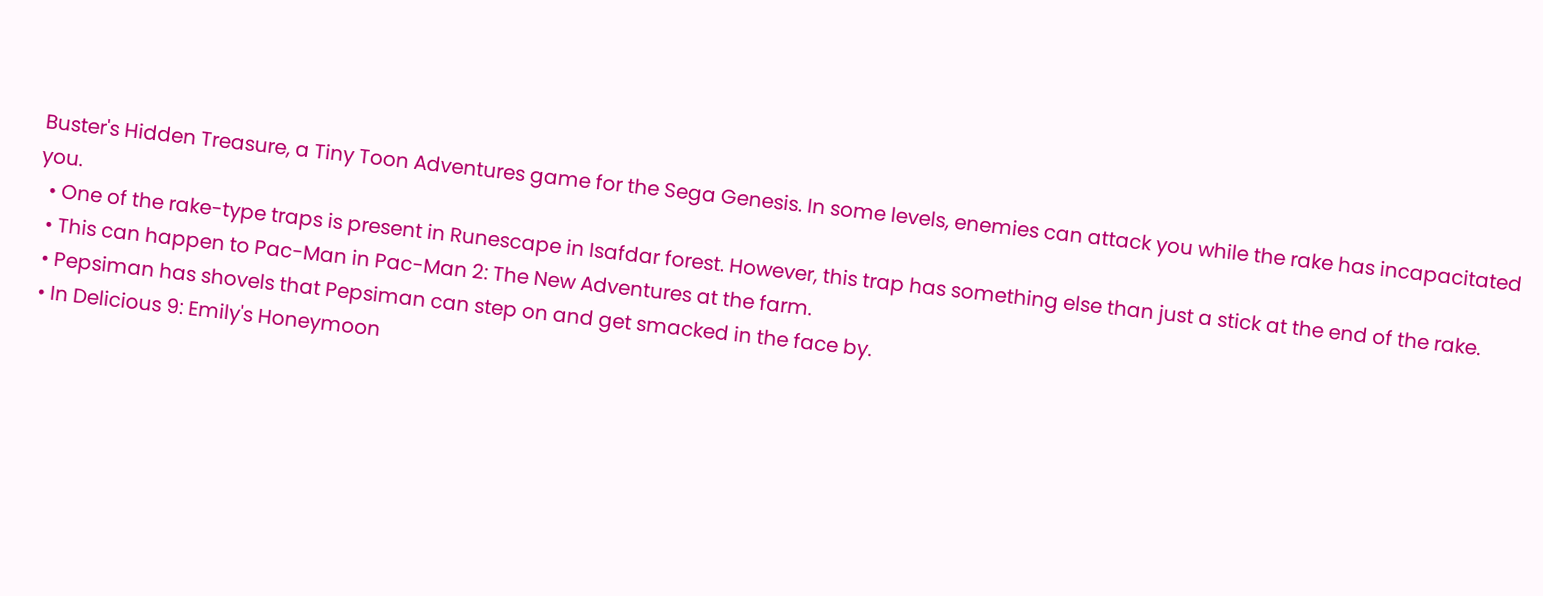Buster's Hidden Treasure, a Tiny Toon Adventures game for the Sega Genesis. In some levels, enemies can attack you while the rake has incapacitated you.
  • One of the rake-type traps is present in Runescape in Isafdar forest. However, this trap has something else than just a stick at the end of the rake.
  • This can happen to Pac-Man in Pac-Man 2: The New Adventures at the farm.
  • Pepsiman has shovels that Pepsiman can step on and get smacked in the face by.
  • In Delicious 9: Emily's Honeymoon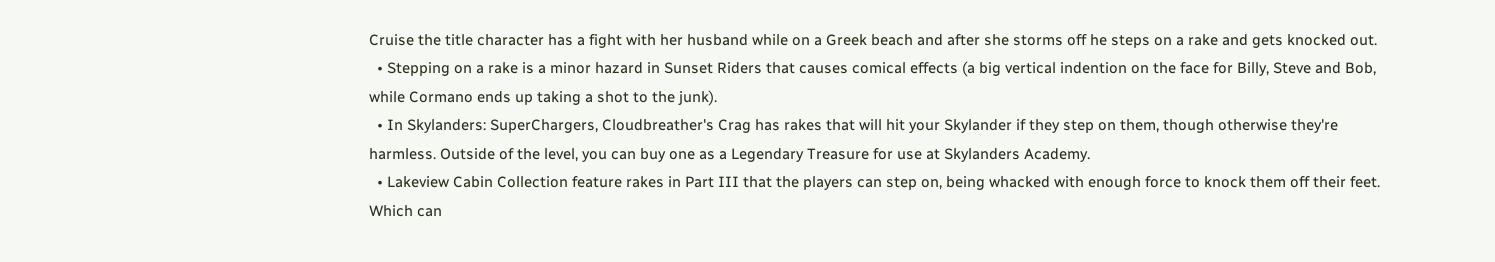Cruise the title character has a fight with her husband while on a Greek beach and after she storms off he steps on a rake and gets knocked out.
  • Stepping on a rake is a minor hazard in Sunset Riders that causes comical effects (a big vertical indention on the face for Billy, Steve and Bob, while Cormano ends up taking a shot to the junk).
  • In Skylanders: SuperChargers, Cloudbreather's Crag has rakes that will hit your Skylander if they step on them, though otherwise they're harmless. Outside of the level, you can buy one as a Legendary Treasure for use at Skylanders Academy.
  • Lakeview Cabin Collection feature rakes in Part III that the players can step on, being whacked with enough force to knock them off their feet. Which can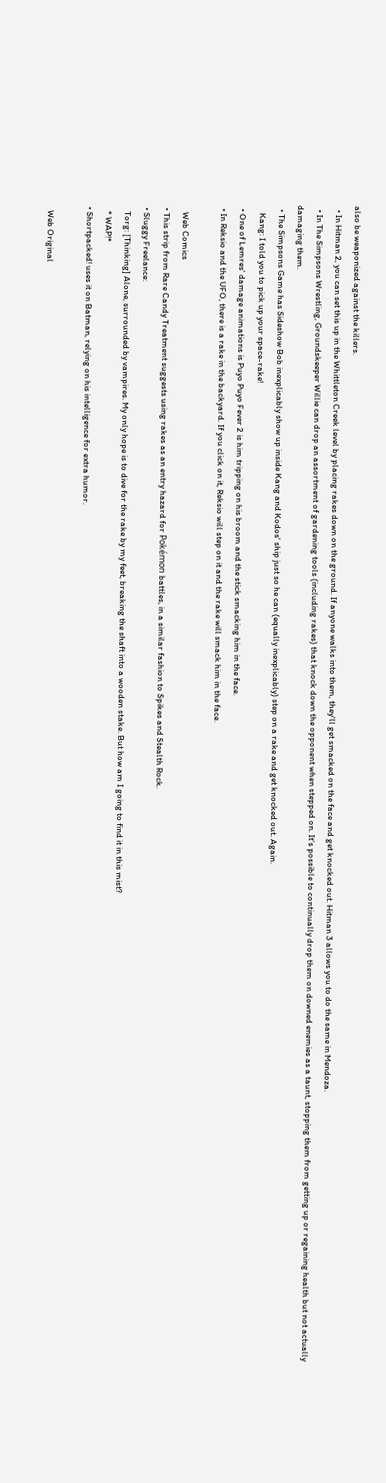also be weaponized against the killers.
  • In Hitman 2, you can set this up in the Whittleton Creek level by placing rakes down on the ground. If anyone walks into them, they'll get smacked on the face and get knocked out. Hitman 3 allows you to do the same in Mendoza.
  • In The Simpsons Wrestling, Groundskeeper Willie can drop an assortment of gardening tools (including rakes) that knock down the opponent when stepped on. It's possible to continually drop them on downed enemies as a taunt, stopping them from getting up or regaining health but not actually damaging them.
  • The Simpsons Game has Sideshow Bob inexplicably show up inside Kang and Kodos' ship just so he can (equally inexplicably) step on a rake and get knocked out. Again.
    Kang: I told you to pick up your space-rake!
  • One of Lemres' damage animations is Puyo Puyo Fever 2 is him tripping on his broom and the stick smacking him in the face.
  • In Reksio and the UFO, there is a rake in the backyard. If you click on it, Reksio will step on it and the rake will smack him in the face.

    Web Comics
  • This strip from Rare Candy Treatment suggests using rakes as an entry hazard for Pokémon battles, in a similar fashion to Spikes and Stealth Rock.
  • Sluggy Freelance:
    Torg: [Thinking] Alone, surrounded by vampires. My only hope is to dive for the rake by my feet, breaking the shaft into a wooden stake. But how am I going to find it in this mist?
    * WAP!*
  • Shortpacked! uses it on Batman, relying on his intelligence for extra humor.

    Web Original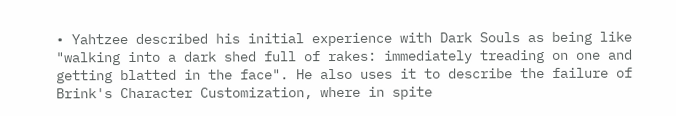• Yahtzee described his initial experience with Dark Souls as being like "walking into a dark shed full of rakes: immediately treading on one and getting blatted in the face". He also uses it to describe the failure of Brink's Character Customization, where in spite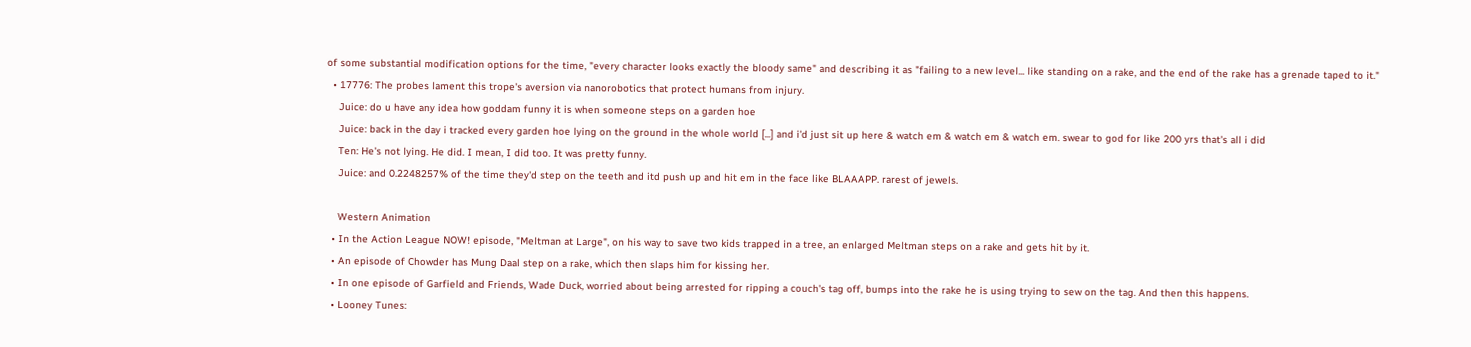of some substantial modification options for the time, "every character looks exactly the bloody same" and describing it as "failing to a new level... like standing on a rake, and the end of the rake has a grenade taped to it."
  • 17776: The probes lament this trope's aversion via nanorobotics that protect humans from injury.
    Juice: do u have any idea how goddam funny it is when someone steps on a garden hoe
    Juice: back in the day i tracked every garden hoe lying on the ground in the whole world [...] and i'd just sit up here & watch em & watch em & watch em. swear to god for like 200 yrs that's all i did
    Ten: He's not lying. He did. I mean, I did too. It was pretty funny.
    Juice: and 0.2248257% of the time they'd step on the teeth and itd push up and hit em in the face like BLAAAPP. rarest of jewels.

    Western Animation
  • In the Action League NOW! episode, "Meltman at Large", on his way to save two kids trapped in a tree, an enlarged Meltman steps on a rake and gets hit by it.
  • An episode of Chowder has Mung Daal step on a rake, which then slaps him for kissing her.
  • In one episode of Garfield and Friends, Wade Duck, worried about being arrested for ripping a couch's tag off, bumps into the rake he is using trying to sew on the tag. And then this happens.
  • Looney Tunes: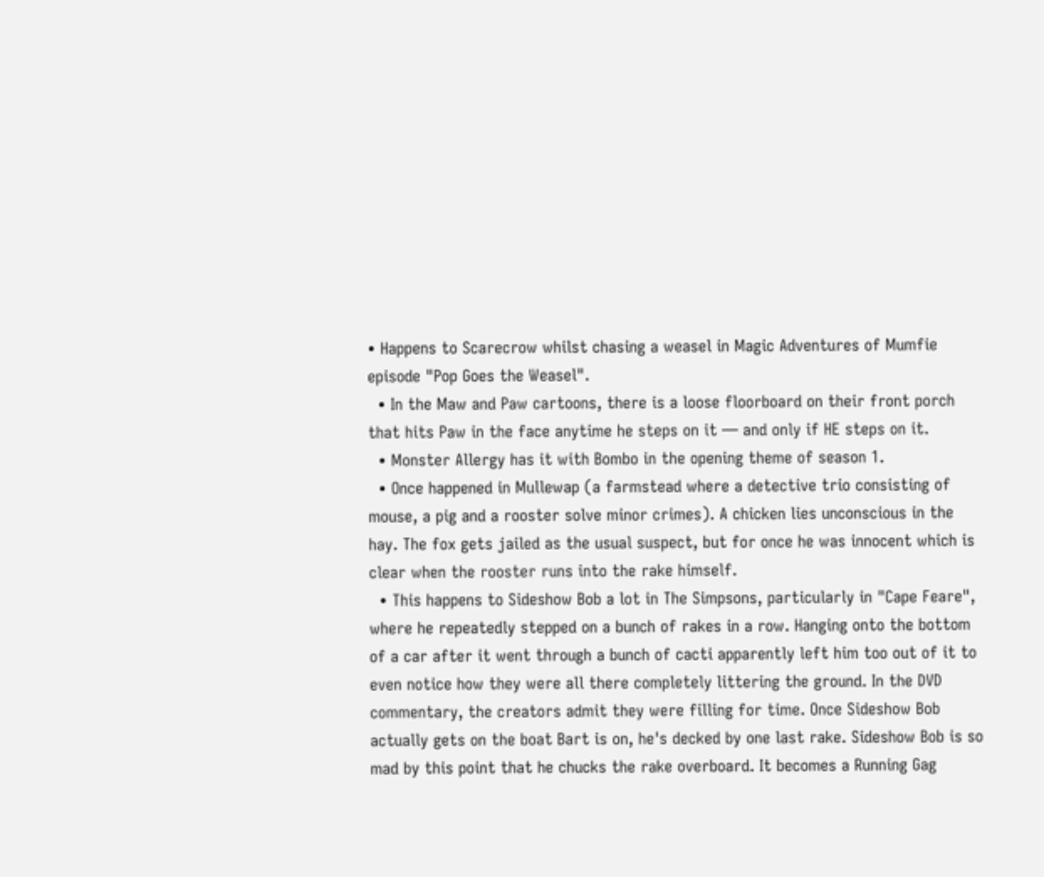• Happens to Scarecrow whilst chasing a weasel in Magic Adventures of Mumfie episode "Pop Goes the Weasel".
  • In the Maw and Paw cartoons, there is a loose floorboard on their front porch that hits Paw in the face anytime he steps on it — and only if HE steps on it.
  • Monster Allergy has it with Bombo in the opening theme of season 1.
  • Once happened in Mullewap (a farmstead where a detective trio consisting of mouse, a pig and a rooster solve minor crimes). A chicken lies unconscious in the hay. The fox gets jailed as the usual suspect, but for once he was innocent which is clear when the rooster runs into the rake himself.
  • This happens to Sideshow Bob a lot in The Simpsons, particularly in "Cape Feare", where he repeatedly stepped on a bunch of rakes in a row. Hanging onto the bottom of a car after it went through a bunch of cacti apparently left him too out of it to even notice how they were all there completely littering the ground. In the DVD commentary, the creators admit they were filling for time. Once Sideshow Bob actually gets on the boat Bart is on, he's decked by one last rake. Sideshow Bob is so mad by this point that he chucks the rake overboard. It becomes a Running Gag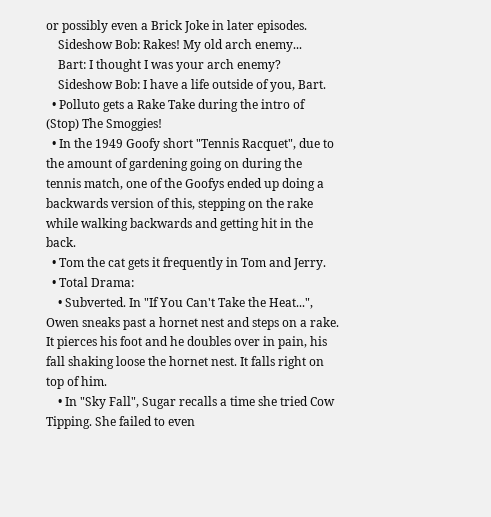or possibly even a Brick Joke in later episodes.
    Sideshow Bob: Rakes! My old arch enemy...
    Bart: I thought I was your arch enemy?
    Sideshow Bob: I have a life outside of you, Bart.
  • Polluto gets a Rake Take during the intro of (Stop) The Smoggies!
  • In the 1949 Goofy short "Tennis Racquet", due to the amount of gardening going on during the tennis match, one of the Goofys ended up doing a backwards version of this, stepping on the rake while walking backwards and getting hit in the back.
  • Tom the cat gets it frequently in Tom and Jerry.
  • Total Drama:
    • Subverted. In "If You Can't Take the Heat...", Owen sneaks past a hornet nest and steps on a rake. It pierces his foot and he doubles over in pain, his fall shaking loose the hornet nest. It falls right on top of him.
    • In "Sky Fall", Sugar recalls a time she tried Cow Tipping. She failed to even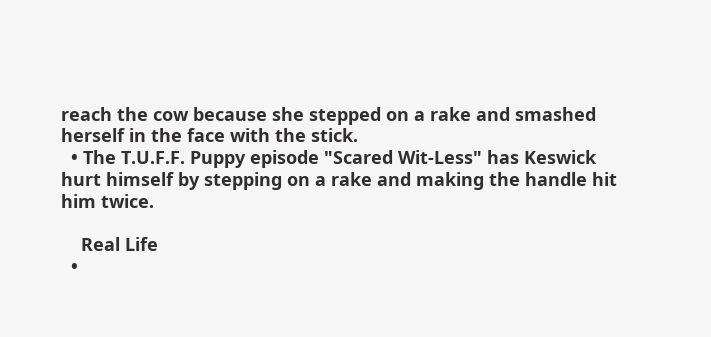reach the cow because she stepped on a rake and smashed herself in the face with the stick.
  • The T.U.F.F. Puppy episode "Scared Wit-Less" has Keswick hurt himself by stepping on a rake and making the handle hit him twice.

    Real Life
  •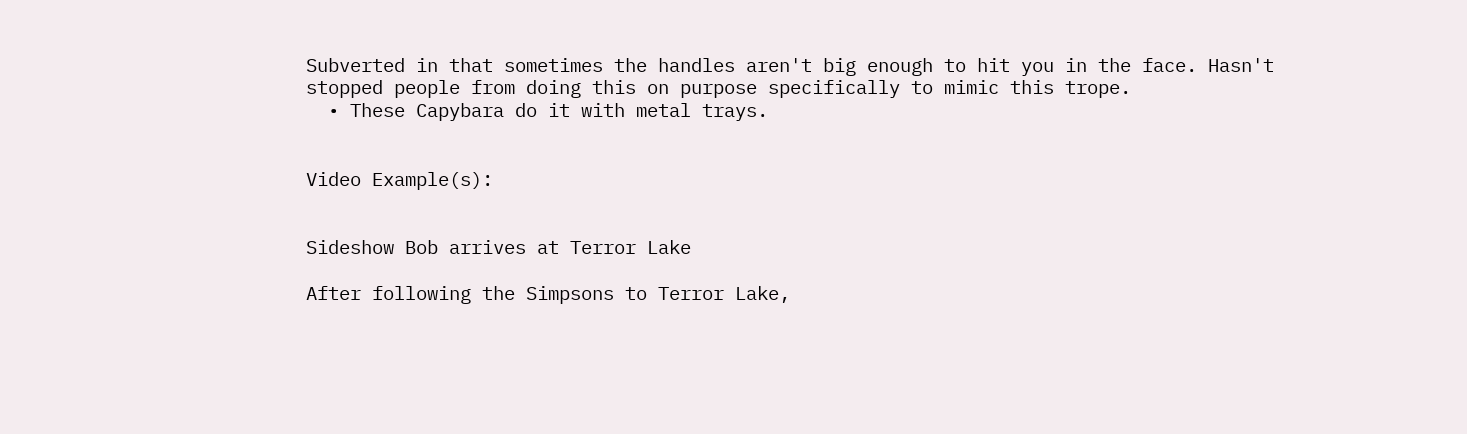Subverted in that sometimes the handles aren't big enough to hit you in the face. Hasn't stopped people from doing this on purpose specifically to mimic this trope.
  • These Capybara do it with metal trays.


Video Example(s):


Sideshow Bob arrives at Terror Lake

After following the Simpsons to Terror Lake,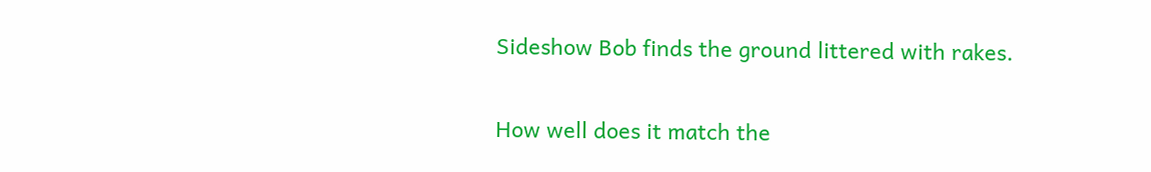Sideshow Bob finds the ground littered with rakes.

How well does it match the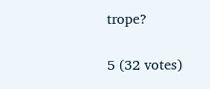trope?

5 (32 votes)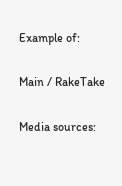Example of:

Main / RakeTake

Media sources: